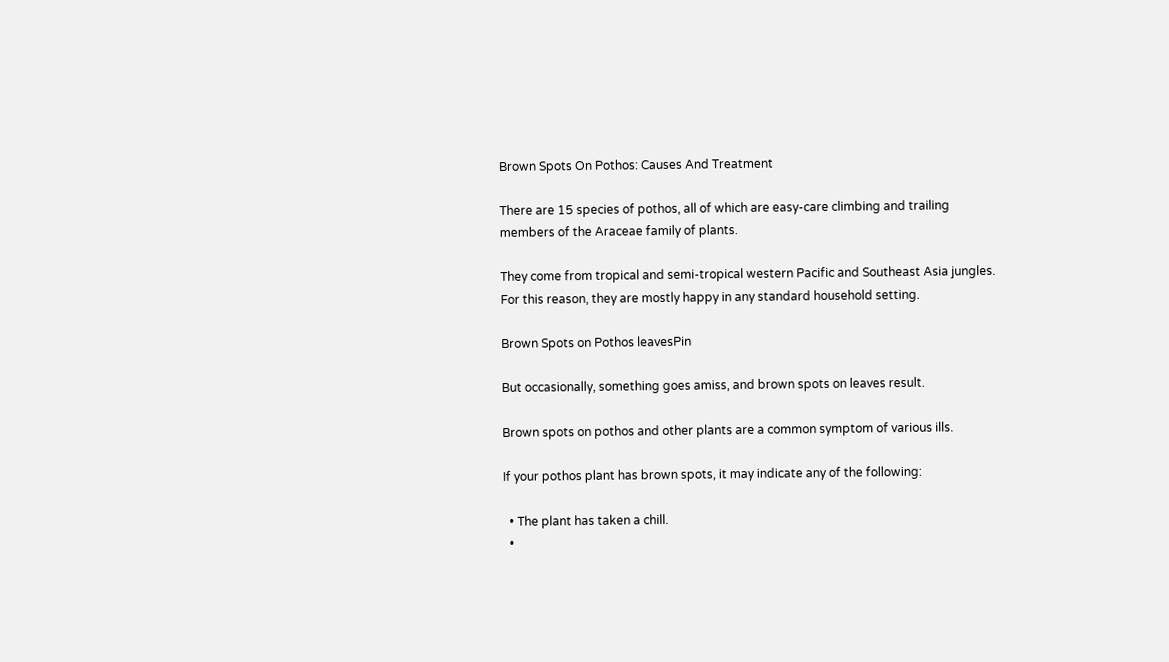Brown Spots On Pothos: Causes And Treatment

There are 15 species of pothos, all of which are easy-care climbing and trailing members of the Araceae family of plants.

They come from tropical and semi-tropical western Pacific and Southeast Asia jungles. For this reason, they are mostly happy in any standard household setting.

Brown Spots on Pothos leavesPin

But occasionally, something goes amiss, and brown spots on leaves result.

Brown spots on pothos and other plants are a common symptom of various ills.

If your pothos plant has brown spots, it may indicate any of the following:

  • The plant has taken a chill.
  •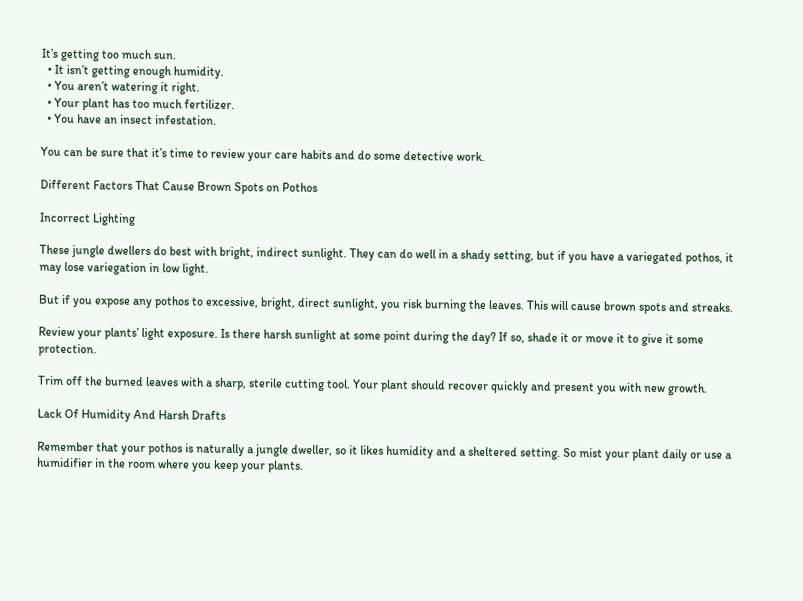It’s getting too much sun.
  • It isn’t getting enough humidity.
  • You aren’t watering it right.
  • Your plant has too much fertilizer.
  • You have an insect infestation.

You can be sure that it’s time to review your care habits and do some detective work.

Different Factors That Cause Brown Spots on Pothos

Incorrect Lighting

These jungle dwellers do best with bright, indirect sunlight. They can do well in a shady setting, but if you have a variegated pothos, it may lose variegation in low light.

But if you expose any pothos to excessive, bright, direct sunlight, you risk burning the leaves. This will cause brown spots and streaks.

Review your plants’ light exposure. Is there harsh sunlight at some point during the day? If so, shade it or move it to give it some protection.

Trim off the burned leaves with a sharp, sterile cutting tool. Your plant should recover quickly and present you with new growth.

Lack Of Humidity And Harsh Drafts

Remember that your pothos is naturally a jungle dweller, so it likes humidity and a sheltered setting. So mist your plant daily or use a humidifier in the room where you keep your plants.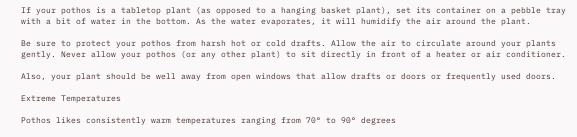If your pothos is a tabletop plant (as opposed to a hanging basket plant), set its container on a pebble tray with a bit of water in the bottom. As the water evaporates, it will humidify the air around the plant.

Be sure to protect your pothos from harsh hot or cold drafts. Allow the air to circulate around your plants gently. Never allow your pothos (or any other plant) to sit directly in front of a heater or air conditioner.

Also, your plant should be well away from open windows that allow drafts or doors or frequently used doors.

Extreme Temperatures

Pothos likes consistently warm temperatures ranging from 70° to 90° degrees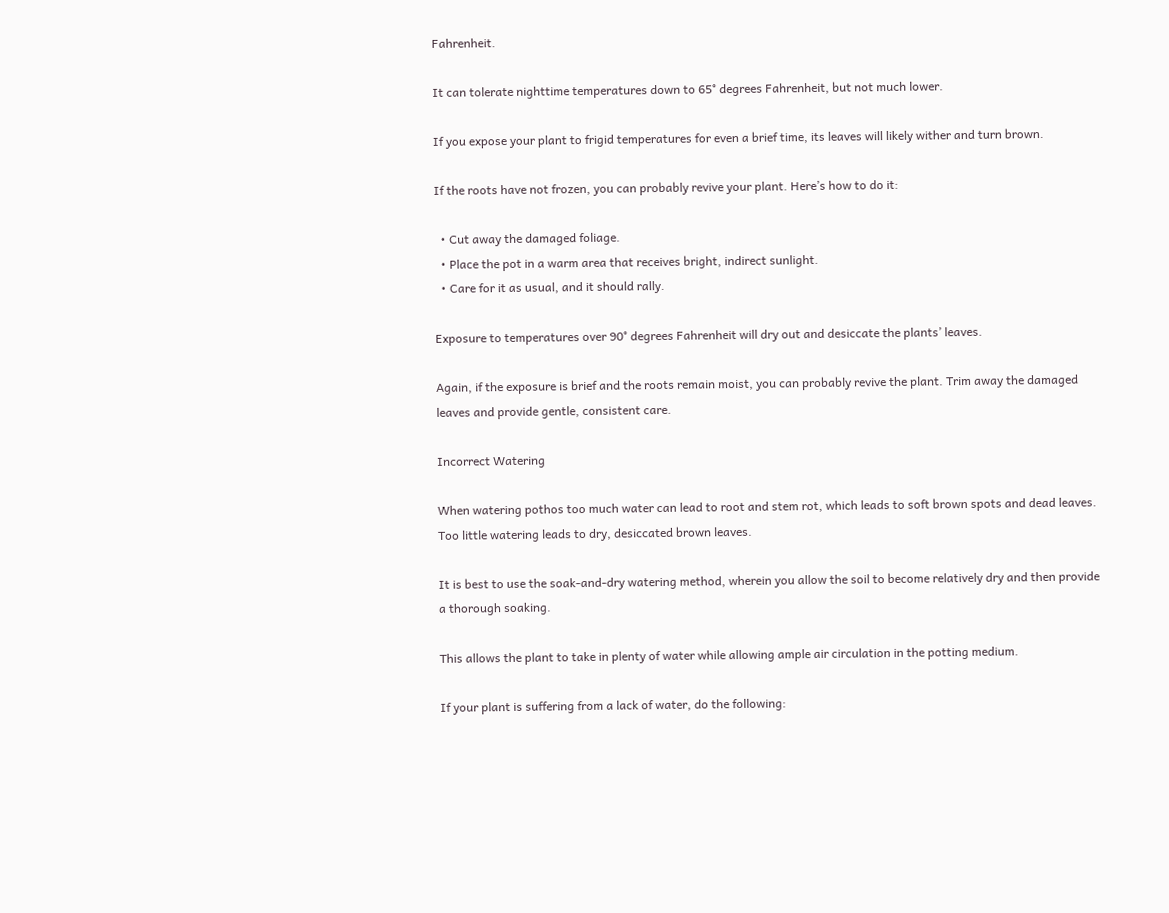Fahrenheit.

It can tolerate nighttime temperatures down to 65° degrees Fahrenheit, but not much lower.

If you expose your plant to frigid temperatures for even a brief time, its leaves will likely wither and turn brown.

If the roots have not frozen, you can probably revive your plant. Here’s how to do it:

  • Cut away the damaged foliage.
  • Place the pot in a warm area that receives bright, indirect sunlight.
  • Care for it as usual, and it should rally.

Exposure to temperatures over 90° degrees Fahrenheit will dry out and desiccate the plants’ leaves.

Again, if the exposure is brief and the roots remain moist, you can probably revive the plant. Trim away the damaged leaves and provide gentle, consistent care.

Incorrect Watering

When watering pothos too much water can lead to root and stem rot, which leads to soft brown spots and dead leaves. Too little watering leads to dry, desiccated brown leaves.

It is best to use the soak-and-dry watering method, wherein you allow the soil to become relatively dry and then provide a thorough soaking.

This allows the plant to take in plenty of water while allowing ample air circulation in the potting medium.

If your plant is suffering from a lack of water, do the following: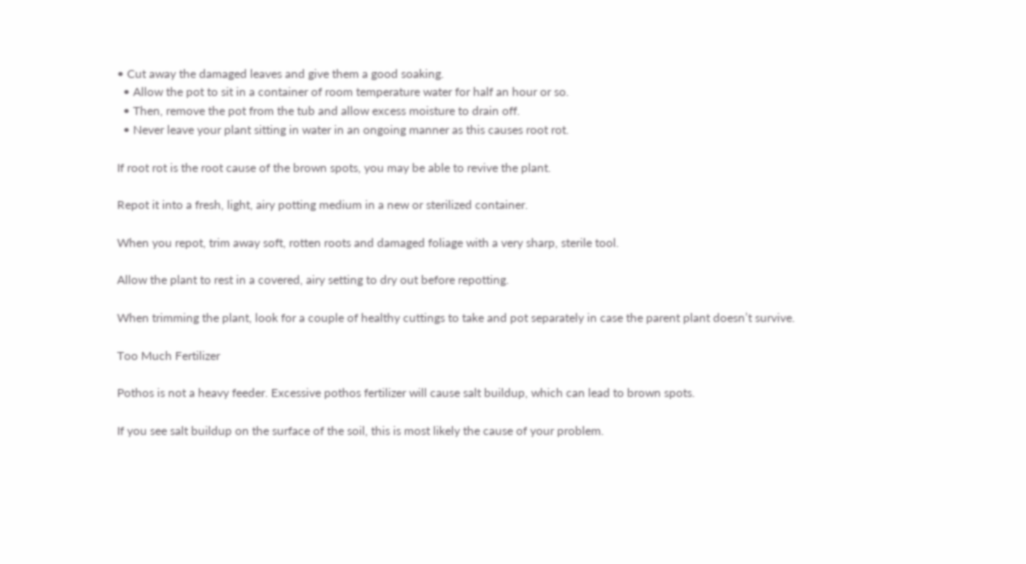• Cut away the damaged leaves and give them a good soaking.
  • Allow the pot to sit in a container of room temperature water for half an hour or so.
  • Then, remove the pot from the tub and allow excess moisture to drain off.
  • Never leave your plant sitting in water in an ongoing manner as this causes root rot.

If root rot is the root cause of the brown spots, you may be able to revive the plant.

Repot it into a fresh, light, airy potting medium in a new or sterilized container.

When you repot, trim away soft, rotten roots and damaged foliage with a very sharp, sterile tool.

Allow the plant to rest in a covered, airy setting to dry out before repotting.

When trimming the plant, look for a couple of healthy cuttings to take and pot separately in case the parent plant doesn’t survive.

Too Much Fertilizer

Pothos is not a heavy feeder. Excessive pothos fertilizer will cause salt buildup, which can lead to brown spots.

If you see salt buildup on the surface of the soil, this is most likely the cause of your problem.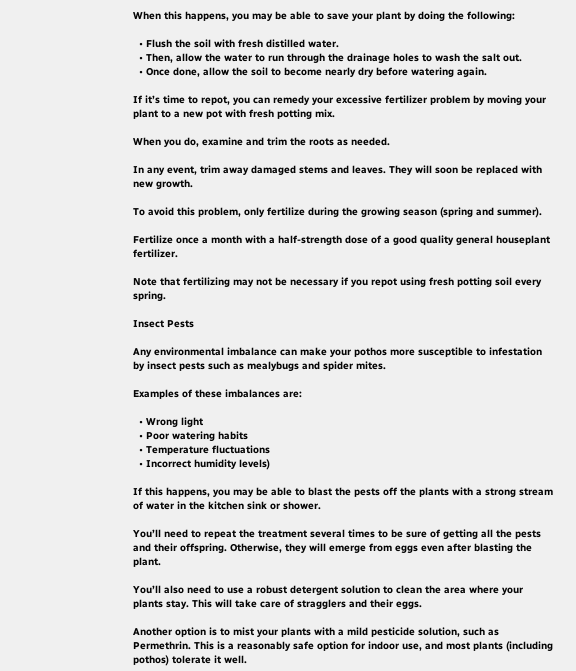When this happens, you may be able to save your plant by doing the following:

  • Flush the soil with fresh distilled water.
  • Then, allow the water to run through the drainage holes to wash the salt out.
  • Once done, allow the soil to become nearly dry before watering again.

If it’s time to repot, you can remedy your excessive fertilizer problem by moving your plant to a new pot with fresh potting mix.

When you do, examine and trim the roots as needed.

In any event, trim away damaged stems and leaves. They will soon be replaced with new growth.

To avoid this problem, only fertilize during the growing season (spring and summer).

Fertilize once a month with a half-strength dose of a good quality general houseplant fertilizer.

Note that fertilizing may not be necessary if you repot using fresh potting soil every spring.

Insect Pests

Any environmental imbalance can make your pothos more susceptible to infestation by insect pests such as mealybugs and spider mites.

Examples of these imbalances are:

  • Wrong light
  • Poor watering habits
  • Temperature fluctuations
  • Incorrect humidity levels)

If this happens, you may be able to blast the pests off the plants with a strong stream of water in the kitchen sink or shower.

You’ll need to repeat the treatment several times to be sure of getting all the pests and their offspring. Otherwise, they will emerge from eggs even after blasting the plant.

You’ll also need to use a robust detergent solution to clean the area where your plants stay. This will take care of stragglers and their eggs.

Another option is to mist your plants with a mild pesticide solution, such as Permethrin. This is a reasonably safe option for indoor use, and most plants (including pothos) tolerate it well.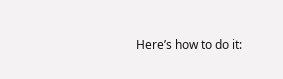Here’s how to do it: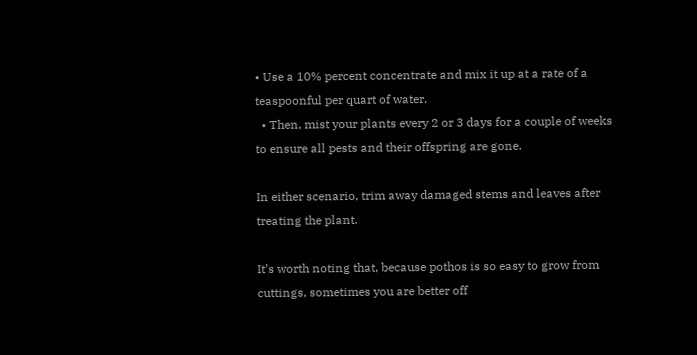• Use a 10% percent concentrate and mix it up at a rate of a teaspoonful per quart of water.
  • Then, mist your plants every 2 or 3 days for a couple of weeks to ensure all pests and their offspring are gone.

In either scenario, trim away damaged stems and leaves after treating the plant.

It’s worth noting that, because pothos is so easy to grow from cuttings, sometimes you are better off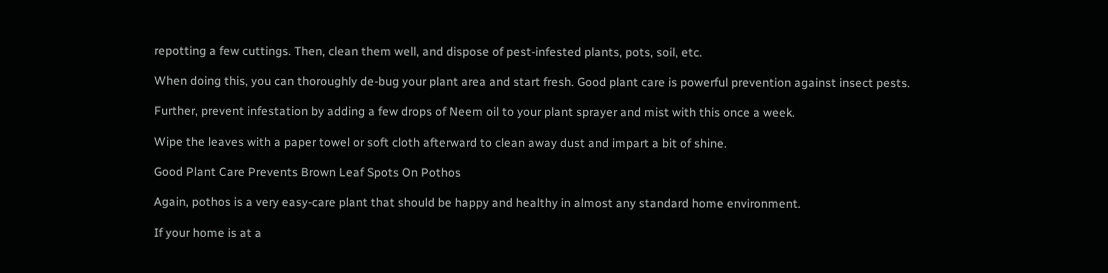repotting a few cuttings. Then, clean them well, and dispose of pest-infested plants, pots, soil, etc.

When doing this, you can thoroughly de-bug your plant area and start fresh. Good plant care is powerful prevention against insect pests.

Further, prevent infestation by adding a few drops of Neem oil to your plant sprayer and mist with this once a week.

Wipe the leaves with a paper towel or soft cloth afterward to clean away dust and impart a bit of shine.

Good Plant Care Prevents Brown Leaf Spots On Pothos

Again, pothos is a very easy-care plant that should be happy and healthy in almost any standard home environment.

If your home is at a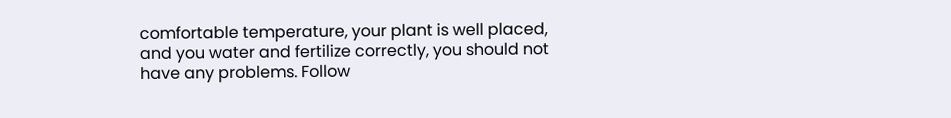comfortable temperature, your plant is well placed, and you water and fertilize correctly, you should not have any problems. Follow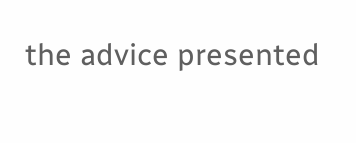the advice presented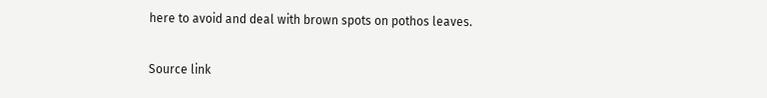here to avoid and deal with brown spots on pothos leaves.

Source link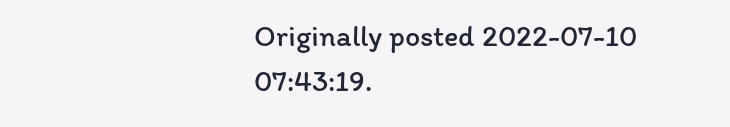Originally posted 2022-07-10 07:43:19.